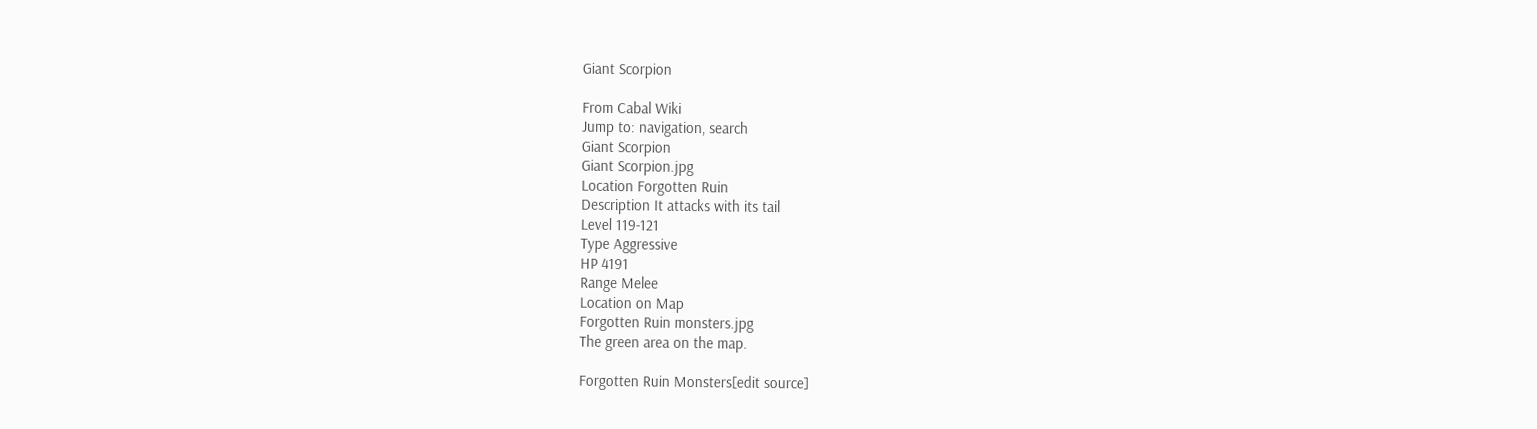Giant Scorpion

From Cabal Wiki
Jump to: navigation, search
Giant Scorpion
Giant Scorpion.jpg
Location Forgotten Ruin
Description It attacks with its tail
Level 119-121
Type Aggressive
HP 4191
Range Melee
Location on Map
Forgotten Ruin monsters.jpg
The green area on the map.

Forgotten Ruin Monsters[edit source]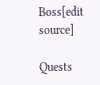Boss[edit source]

Quests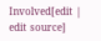Involved[edit | edit source]